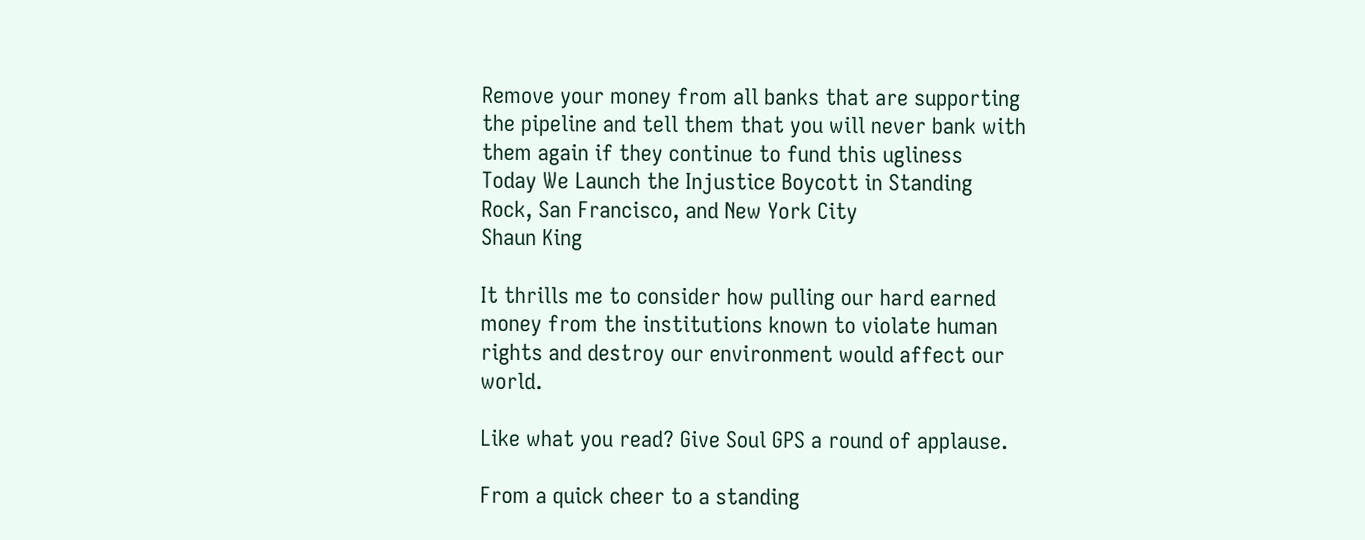Remove your money from all banks that are supporting the pipeline and tell them that you will never bank with them again if they continue to fund this ugliness
Today We Launch the Injustice Boycott in Standing Rock, San Francisco, and New York City
Shaun King

It thrills me to consider how pulling our hard earned money from the institutions known to violate human rights and destroy our environment would affect our world.

Like what you read? Give Soul GPS a round of applause.

From a quick cheer to a standing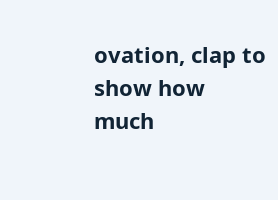ovation, clap to show how much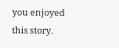you enjoyed this story.